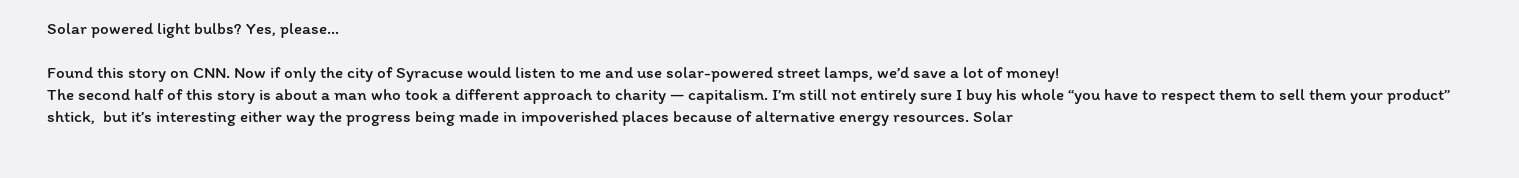Solar powered light bulbs? Yes, please…

Found this story on CNN. Now if only the city of Syracuse would listen to me and use solar-powered street lamps, we’d save a lot of money!
The second half of this story is about a man who took a different approach to charity — capitalism. I’m still not entirely sure I buy his whole “you have to respect them to sell them your product” shtick,  but it’s interesting either way the progress being made in impoverished places because of alternative energy resources. Solar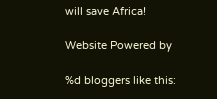will save Africa!

Website Powered by

%d bloggers like this: